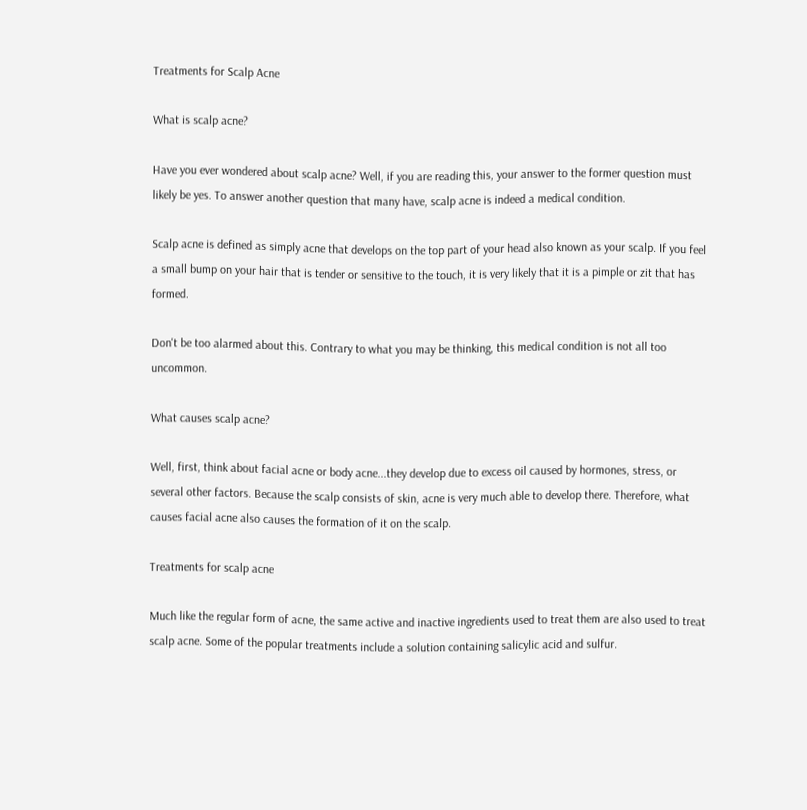Treatments for Scalp Acne

What is scalp acne?

Have you ever wondered about scalp acne? Well, if you are reading this, your answer to the former question must likely be yes. To answer another question that many have, scalp acne is indeed a medical condition.

Scalp acne is defined as simply acne that develops on the top part of your head also known as your scalp. If you feel a small bump on your hair that is tender or sensitive to the touch, it is very likely that it is a pimple or zit that has formed.

Don't be too alarmed about this. Contrary to what you may be thinking, this medical condition is not all too uncommon.

What causes scalp acne?

Well, first, think about facial acne or body acne...they develop due to excess oil caused by hormones, stress, or several other factors. Because the scalp consists of skin, acne is very much able to develop there. Therefore, what causes facial acne also causes the formation of it on the scalp.

Treatments for scalp acne

Much like the regular form of acne, the same active and inactive ingredients used to treat them are also used to treat scalp acne. Some of the popular treatments include a solution containing salicylic acid and sulfur.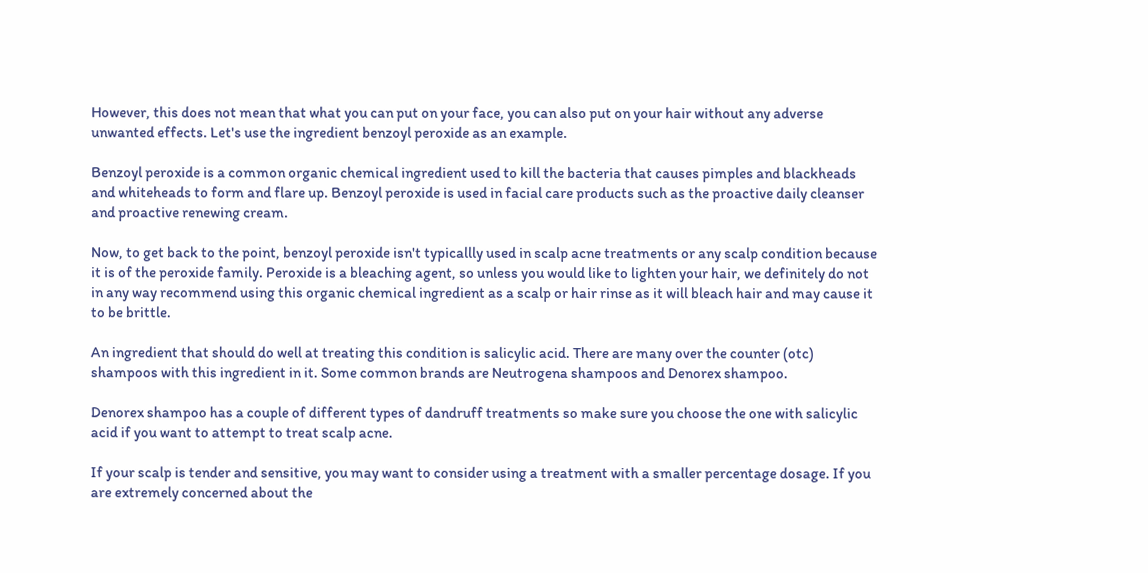However, this does not mean that what you can put on your face, you can also put on your hair without any adverse unwanted effects. Let's use the ingredient benzoyl peroxide as an example.

Benzoyl peroxide is a common organic chemical ingredient used to kill the bacteria that causes pimples and blackheads and whiteheads to form and flare up. Benzoyl peroxide is used in facial care products such as the proactive daily cleanser and proactive renewing cream.

Now, to get back to the point, benzoyl peroxide isn't typicallly used in scalp acne treatments or any scalp condition because it is of the peroxide family. Peroxide is a bleaching agent, so unless you would like to lighten your hair, we definitely do not in any way recommend using this organic chemical ingredient as a scalp or hair rinse as it will bleach hair and may cause it to be brittle.

An ingredient that should do well at treating this condition is salicylic acid. There are many over the counter (otc) shampoos with this ingredient in it. Some common brands are Neutrogena shampoos and Denorex shampoo.

Denorex shampoo has a couple of different types of dandruff treatments so make sure you choose the one with salicylic acid if you want to attempt to treat scalp acne.

If your scalp is tender and sensitive, you may want to consider using a treatment with a smaller percentage dosage. If you are extremely concerned about the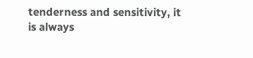tenderness and sensitivity, it is always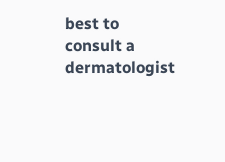best to consult a dermatologist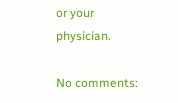or your physician.

No comments: